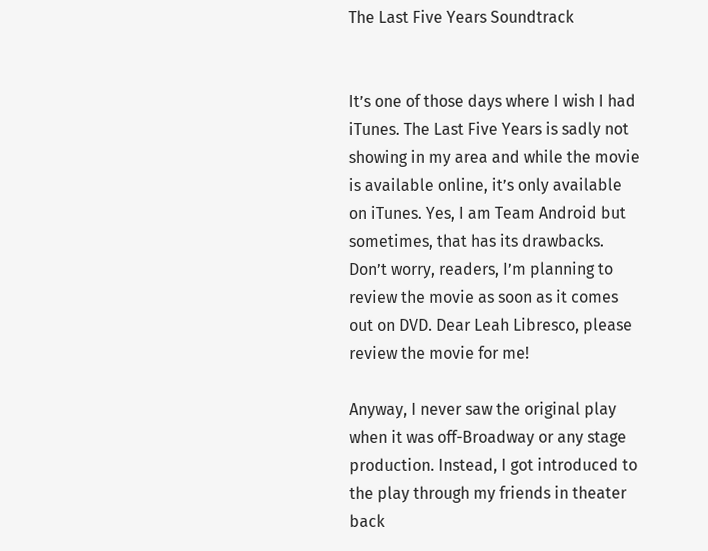The Last Five Years Soundtrack


It’s one of those days where I wish I had iTunes. The Last Five Years is sadly not showing in my area and while the movie is available online, it’s only available on iTunes. Yes, I am Team Android but sometimes, that has its drawbacks. Don’t worry, readers, I’m planning to review the movie as soon as it comes out on DVD. Dear Leah Libresco, please review the movie for me!

Anyway, I never saw the original play when it was off-Broadway or any stage production. Instead, I got introduced to the play through my friends in theater back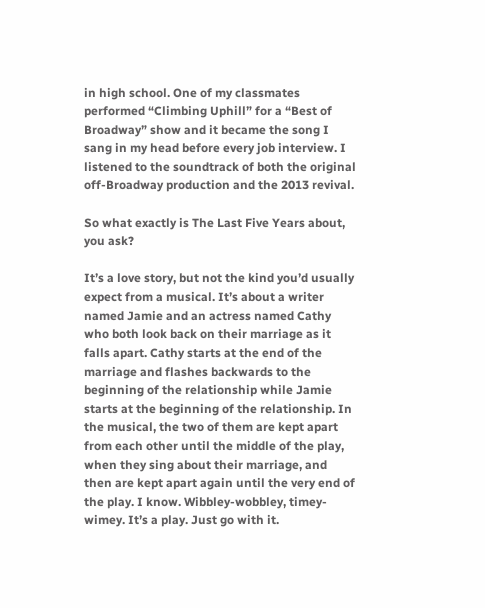in high school. One of my classmates performed “Climbing Uphill” for a “Best of Broadway” show and it became the song I sang in my head before every job interview. I listened to the soundtrack of both the original off-Broadway production and the 2013 revival.

So what exactly is The Last Five Years about, you ask?

It’s a love story, but not the kind you’d usually expect from a musical. It’s about a writer named Jamie and an actress named Cathy who both look back on their marriage as it falls apart. Cathy starts at the end of the marriage and flashes backwards to the beginning of the relationship while Jamie starts at the beginning of the relationship. In the musical, the two of them are kept apart from each other until the middle of the play, when they sing about their marriage, and then are kept apart again until the very end of the play. I know. Wibbley-wobbley, timey-wimey. It’s a play. Just go with it.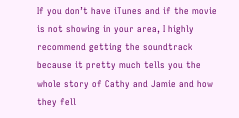If you don’t have iTunes and if the movie is not showing in your area, I highly recommend getting the soundtrack because it pretty much tells you the whole story of Cathy and Jamie and how they fell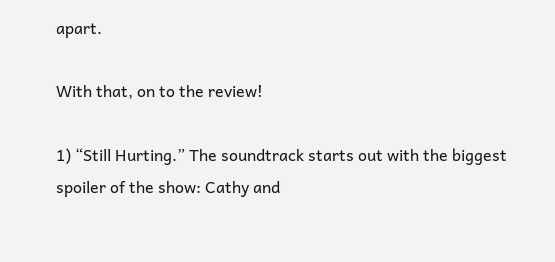apart.

With that, on to the review!

1) “Still Hurting.” The soundtrack starts out with the biggest spoiler of the show: Cathy and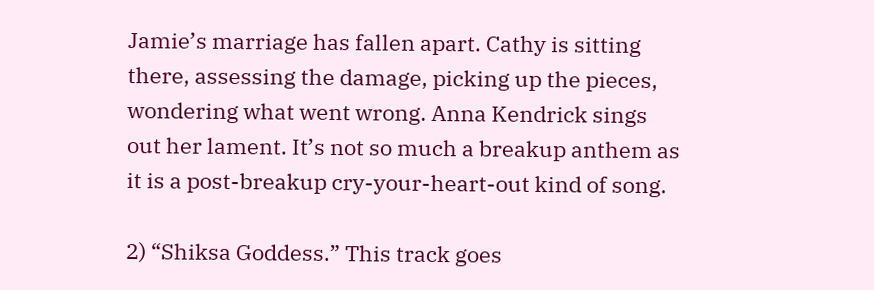Jamie’s marriage has fallen apart. Cathy is sitting there, assessing the damage, picking up the pieces, wondering what went wrong. Anna Kendrick sings out her lament. It’s not so much a breakup anthem as it is a post-breakup cry-your-heart-out kind of song.

2) “Shiksa Goddess.” This track goes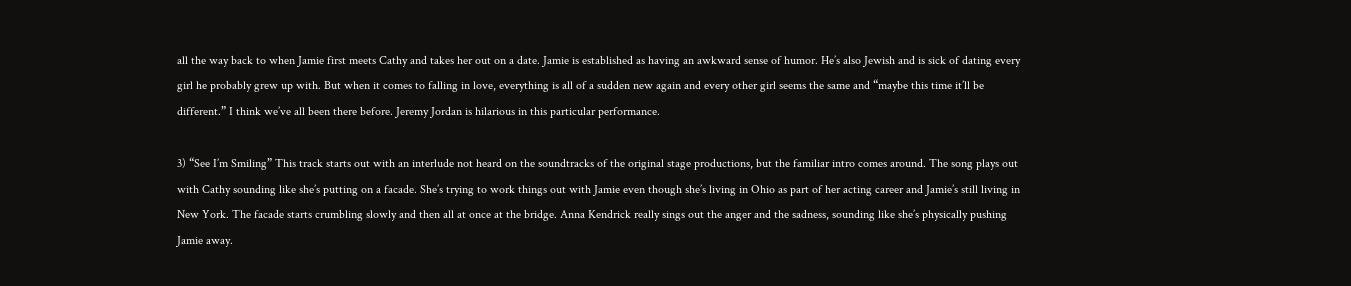all the way back to when Jamie first meets Cathy and takes her out on a date. Jamie is established as having an awkward sense of humor. He’s also Jewish and is sick of dating every girl he probably grew up with. But when it comes to falling in love, everything is all of a sudden new again and every other girl seems the same and “maybe this time it’ll be different.” I think we’ve all been there before. Jeremy Jordan is hilarious in this particular performance.

3) “See I’m Smiling” This track starts out with an interlude not heard on the soundtracks of the original stage productions, but the familiar intro comes around. The song plays out with Cathy sounding like she’s putting on a facade. She’s trying to work things out with Jamie even though she’s living in Ohio as part of her acting career and Jamie’s still living in New York. The facade starts crumbling slowly and then all at once at the bridge. Anna Kendrick really sings out the anger and the sadness, sounding like she’s physically pushing Jamie away.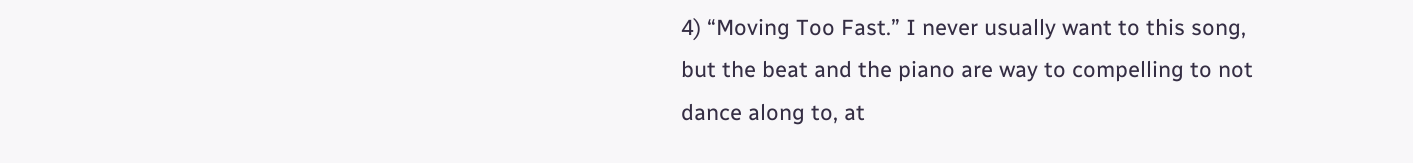4) “Moving Too Fast.” I never usually want to this song, but the beat and the piano are way to compelling to not dance along to, at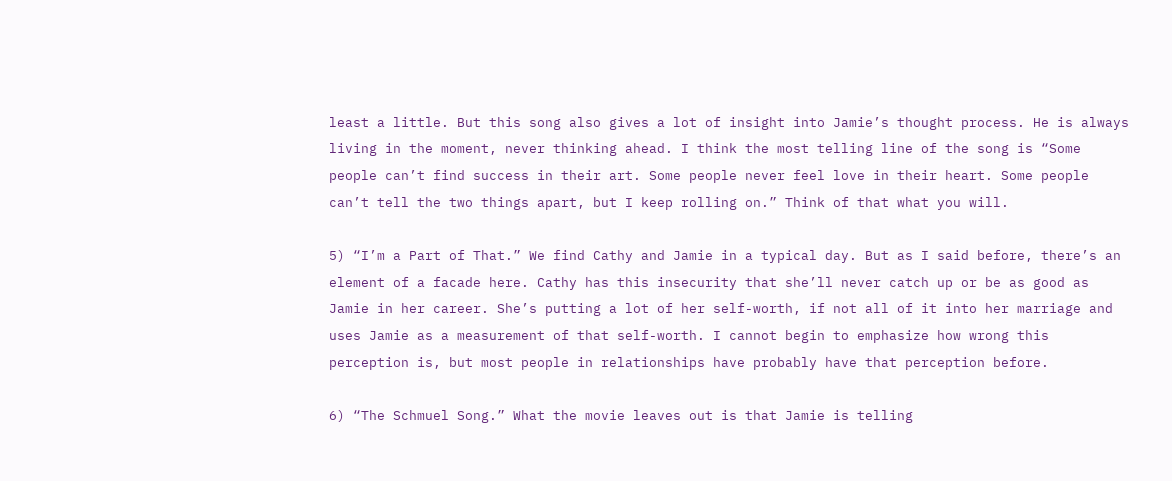least a little. But this song also gives a lot of insight into Jamie’s thought process. He is always living in the moment, never thinking ahead. I think the most telling line of the song is “Some people can’t find success in their art. Some people never feel love in their heart. Some people can’t tell the two things apart, but I keep rolling on.” Think of that what you will.

5) “I’m a Part of That.” We find Cathy and Jamie in a typical day. But as I said before, there’s an element of a facade here. Cathy has this insecurity that she’ll never catch up or be as good as Jamie in her career. She’s putting a lot of her self-worth, if not all of it into her marriage and uses Jamie as a measurement of that self-worth. I cannot begin to emphasize how wrong this perception is, but most people in relationships have probably have that perception before.

6) “The Schmuel Song.” What the movie leaves out is that Jamie is telling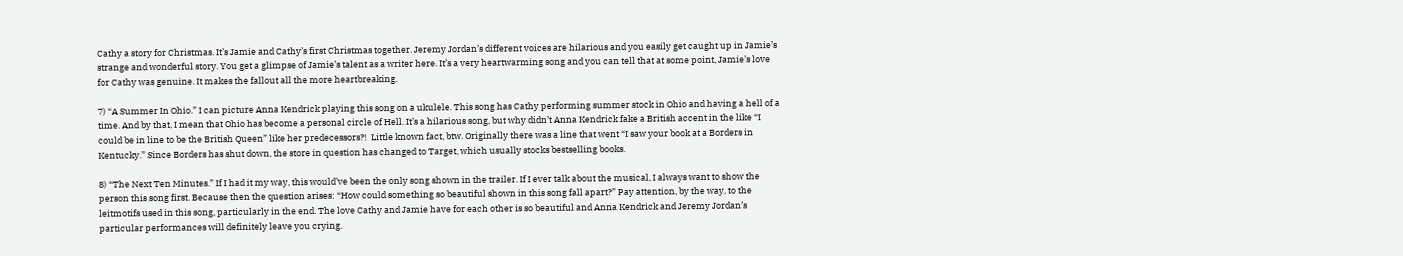Cathy a story for Christmas. It’s Jamie and Cathy’s first Christmas together. Jeremy Jordan’s different voices are hilarious and you easily get caught up in Jamie’s strange and wonderful story. You get a glimpse of Jamie’s talent as a writer here. It’s a very heartwarming song and you can tell that at some point, Jamie’s love for Cathy was genuine. It makes the fallout all the more heartbreaking.

7) “A Summer In Ohio.” I can picture Anna Kendrick playing this song on a ukulele. This song has Cathy performing summer stock in Ohio and having a hell of a time. And by that, I mean that Ohio has become a personal circle of Hell. It’s a hilarious song, but why didn’t Anna Kendrick fake a British accent in the like “I could be in line to be the British Queen” like her predecessors?!  Little known fact, btw. Originally there was a line that went “I saw your book at a Borders in Kentucky.” Since Borders has shut down, the store in question has changed to Target, which usually stocks bestselling books.

8) “The Next Ten Minutes.” If I had it my way, this would’ve been the only song shown in the trailer. If I ever talk about the musical, I always want to show the person this song first. Because then the question arises: “How could something so beautiful shown in this song fall apart?” Pay attention, by the way, to the leitmotifs used in this song, particularly in the end. The love Cathy and Jamie have for each other is so beautiful and Anna Kendrick and Jeremy Jordan’s particular performances will definitely leave you crying.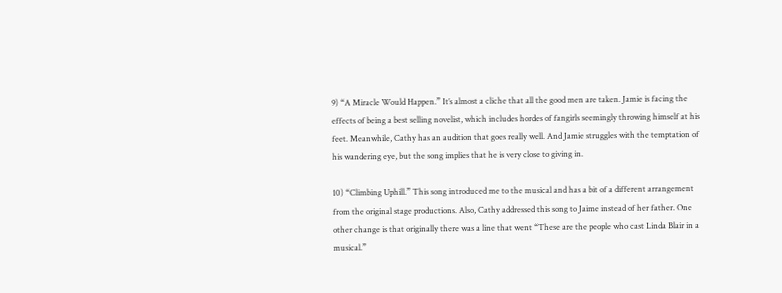9) “A Miracle Would Happen.” It’s almost a cliche that all the good men are taken. Jamie is facing the effects of being a best selling novelist, which includes hordes of fangirls seemingly throwing himself at his feet. Meanwhile, Cathy has an audition that goes really well. And Jamie struggles with the temptation of his wandering eye, but the song implies that he is very close to giving in.

10) “Climbing Uphill.” This song introduced me to the musical and has a bit of a different arrangement from the original stage productions. Also, Cathy addressed this song to Jaime instead of her father. One other change is that originally there was a line that went “These are the people who cast Linda Blair in a musical.”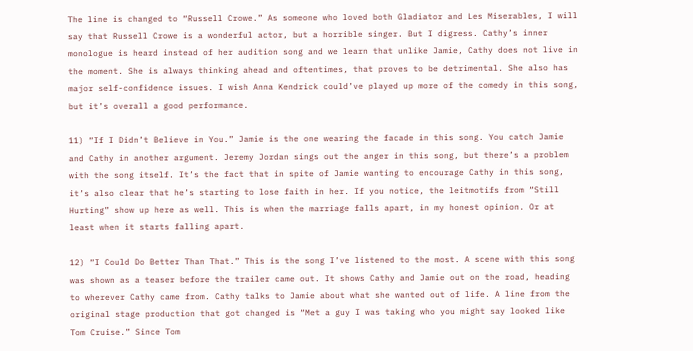The line is changed to “Russell Crowe.” As someone who loved both Gladiator and Les Miserables, I will say that Russell Crowe is a wonderful actor, but a horrible singer. But I digress. Cathy’s inner monologue is heard instead of her audition song and we learn that unlike Jamie, Cathy does not live in the moment. She is always thinking ahead and oftentimes, that proves to be detrimental. She also has major self-confidence issues. I wish Anna Kendrick could’ve played up more of the comedy in this song, but it’s overall a good performance.

11) “If I Didn’t Believe in You.” Jamie is the one wearing the facade in this song. You catch Jamie and Cathy in another argument. Jeremy Jordan sings out the anger in this song, but there’s a problem with the song itself. It’s the fact that in spite of Jamie wanting to encourage Cathy in this song, it’s also clear that he’s starting to lose faith in her. If you notice, the leitmotifs from “Still Hurting” show up here as well. This is when the marriage falls apart, in my honest opinion. Or at least when it starts falling apart.

12) “I Could Do Better Than That.” This is the song I’ve listened to the most. A scene with this song was shown as a teaser before the trailer came out. It shows Cathy and Jamie out on the road, heading to wherever Cathy came from. Cathy talks to Jamie about what she wanted out of life. A line from the original stage production that got changed is “Met a guy I was taking who you might say looked like Tom Cruise.” Since Tom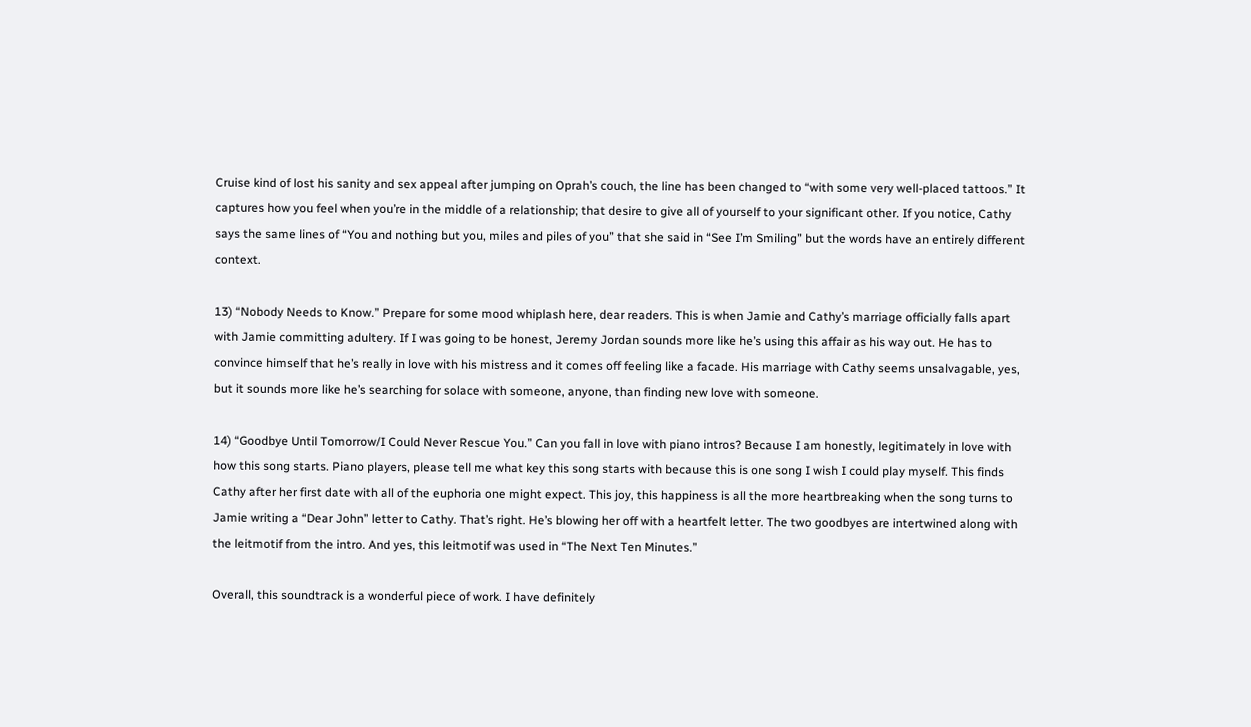Cruise kind of lost his sanity and sex appeal after jumping on Oprah’s couch, the line has been changed to “with some very well-placed tattoos.” It captures how you feel when you’re in the middle of a relationship; that desire to give all of yourself to your significant other. If you notice, Cathy says the same lines of “You and nothing but you, miles and piles of you” that she said in “See I’m Smiling” but the words have an entirely different context.

13) “Nobody Needs to Know.” Prepare for some mood whiplash here, dear readers. This is when Jamie and Cathy’s marriage officially falls apart with Jamie committing adultery. If I was going to be honest, Jeremy Jordan sounds more like he’s using this affair as his way out. He has to convince himself that he’s really in love with his mistress and it comes off feeling like a facade. His marriage with Cathy seems unsalvagable, yes, but it sounds more like he’s searching for solace with someone, anyone, than finding new love with someone.

14) “Goodbye Until Tomorrow/I Could Never Rescue You.” Can you fall in love with piano intros? Because I am honestly, legitimately in love with how this song starts. Piano players, please tell me what key this song starts with because this is one song I wish I could play myself. This finds Cathy after her first date with all of the euphoria one might expect. This joy, this happiness is all the more heartbreaking when the song turns to Jamie writing a “Dear John” letter to Cathy. That’s right. He’s blowing her off with a heartfelt letter. The two goodbyes are intertwined along with the leitmotif from the intro. And yes, this leitmotif was used in “The Next Ten Minutes.”

Overall, this soundtrack is a wonderful piece of work. I have definitely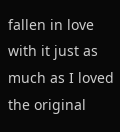fallen in love with it just as much as I loved the original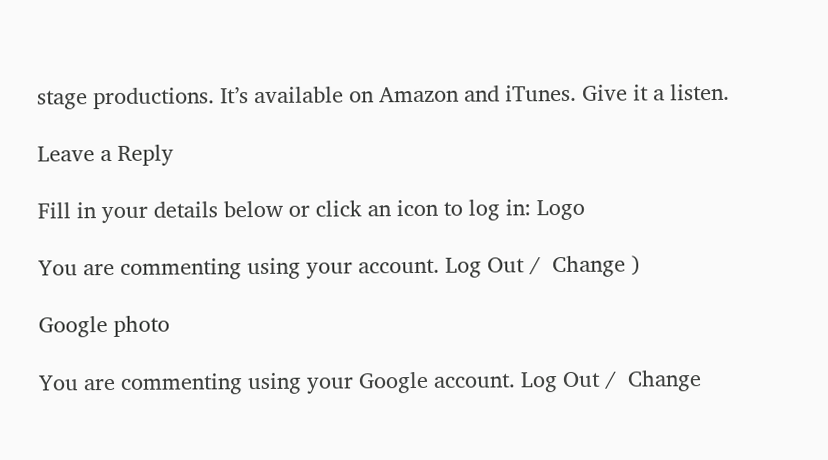stage productions. It’s available on Amazon and iTunes. Give it a listen.

Leave a Reply

Fill in your details below or click an icon to log in: Logo

You are commenting using your account. Log Out /  Change )

Google photo

You are commenting using your Google account. Log Out /  Change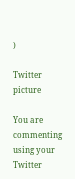)

Twitter picture

You are commenting using your Twitter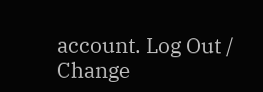account. Log Out /  Change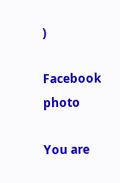)

Facebook photo

You are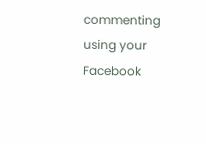commenting using your Facebook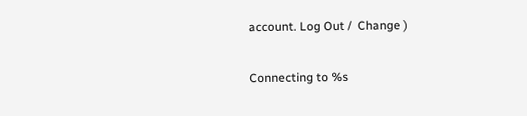account. Log Out /  Change )

Connecting to %s